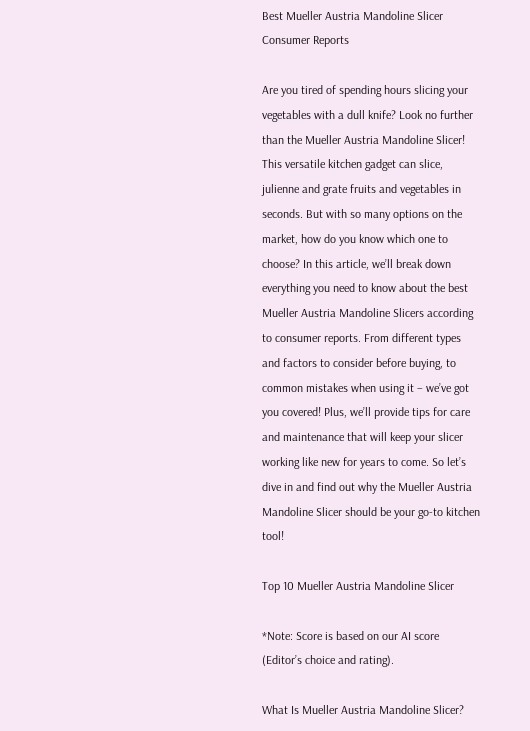Best Mueller Austria Mandoline Slicer Consumer Reports

Are you tired of spending hours slicing your vegetables with a dull knife? Look no further than the Mueller Austria Mandoline Slicer! This versatile kitchen gadget can slice, julienne and grate fruits and vegetables in seconds. But with so many options on the market, how do you know which one to choose? In this article, we’ll break down everything you need to know about the best Mueller Austria Mandoline Slicers according to consumer reports. From different types and factors to consider before buying, to common mistakes when using it – we’ve got you covered! Plus, we’ll provide tips for care and maintenance that will keep your slicer working like new for years to come. So let’s dive in and find out why the Mueller Austria Mandoline Slicer should be your go-to kitchen tool!

Top 10 Mueller Austria Mandoline Slicer

*Note: Score is based on our AI score (Editor’s choice and rating).

What Is Mueller Austria Mandoline Slicer?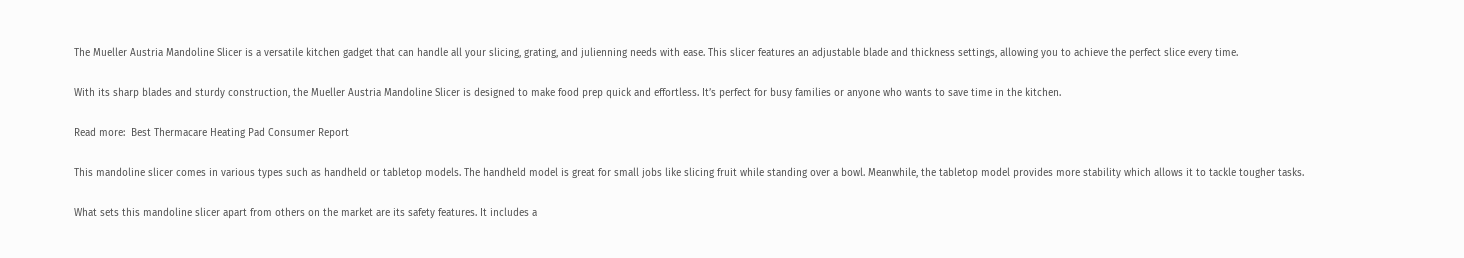The Mueller Austria Mandoline Slicer is a versatile kitchen gadget that can handle all your slicing, grating, and julienning needs with ease. This slicer features an adjustable blade and thickness settings, allowing you to achieve the perfect slice every time.

With its sharp blades and sturdy construction, the Mueller Austria Mandoline Slicer is designed to make food prep quick and effortless. It’s perfect for busy families or anyone who wants to save time in the kitchen.

Read more:  Best Thermacare Heating Pad Consumer Report

This mandoline slicer comes in various types such as handheld or tabletop models. The handheld model is great for small jobs like slicing fruit while standing over a bowl. Meanwhile, the tabletop model provides more stability which allows it to tackle tougher tasks.

What sets this mandoline slicer apart from others on the market are its safety features. It includes a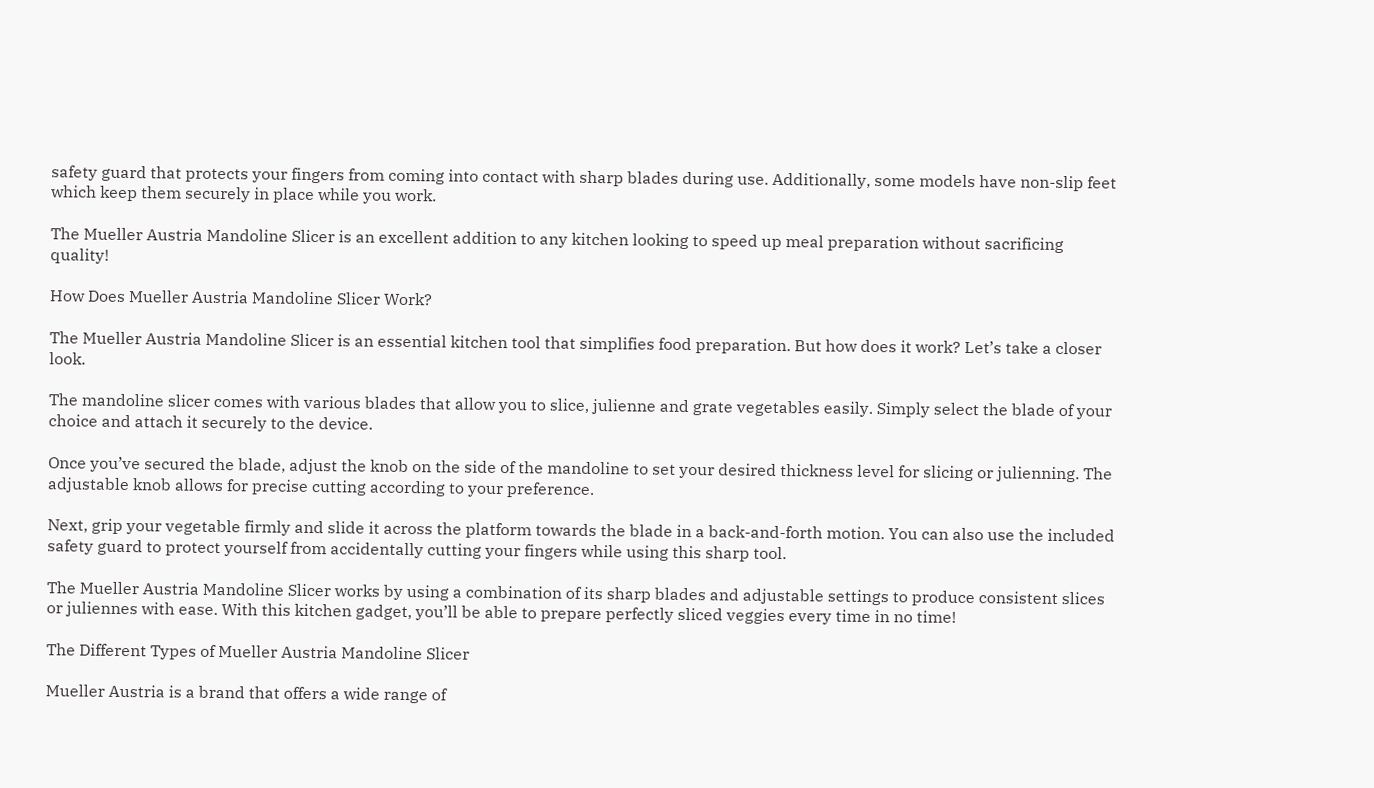safety guard that protects your fingers from coming into contact with sharp blades during use. Additionally, some models have non-slip feet which keep them securely in place while you work.

The Mueller Austria Mandoline Slicer is an excellent addition to any kitchen looking to speed up meal preparation without sacrificing quality!

How Does Mueller Austria Mandoline Slicer Work?

The Mueller Austria Mandoline Slicer is an essential kitchen tool that simplifies food preparation. But how does it work? Let’s take a closer look.

The mandoline slicer comes with various blades that allow you to slice, julienne and grate vegetables easily. Simply select the blade of your choice and attach it securely to the device.

Once you’ve secured the blade, adjust the knob on the side of the mandoline to set your desired thickness level for slicing or julienning. The adjustable knob allows for precise cutting according to your preference.

Next, grip your vegetable firmly and slide it across the platform towards the blade in a back-and-forth motion. You can also use the included safety guard to protect yourself from accidentally cutting your fingers while using this sharp tool.

The Mueller Austria Mandoline Slicer works by using a combination of its sharp blades and adjustable settings to produce consistent slices or juliennes with ease. With this kitchen gadget, you’ll be able to prepare perfectly sliced veggies every time in no time!

The Different Types of Mueller Austria Mandoline Slicer

Mueller Austria is a brand that offers a wide range of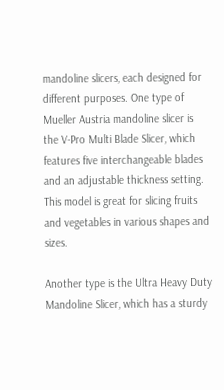mandoline slicers, each designed for different purposes. One type of Mueller Austria mandoline slicer is the V-Pro Multi Blade Slicer, which features five interchangeable blades and an adjustable thickness setting. This model is great for slicing fruits and vegetables in various shapes and sizes.

Another type is the Ultra Heavy Duty Mandoline Slicer, which has a sturdy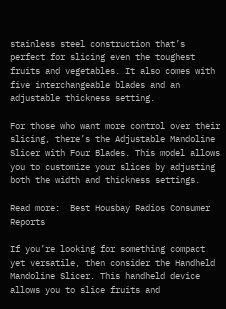stainless steel construction that’s perfect for slicing even the toughest fruits and vegetables. It also comes with five interchangeable blades and an adjustable thickness setting.

For those who want more control over their slicing, there’s the Adjustable Mandoline Slicer with Four Blades. This model allows you to customize your slices by adjusting both the width and thickness settings.

Read more:  Best Housbay Radios Consumer Reports

If you’re looking for something compact yet versatile, then consider the Handheld Mandoline Slicer. This handheld device allows you to slice fruits and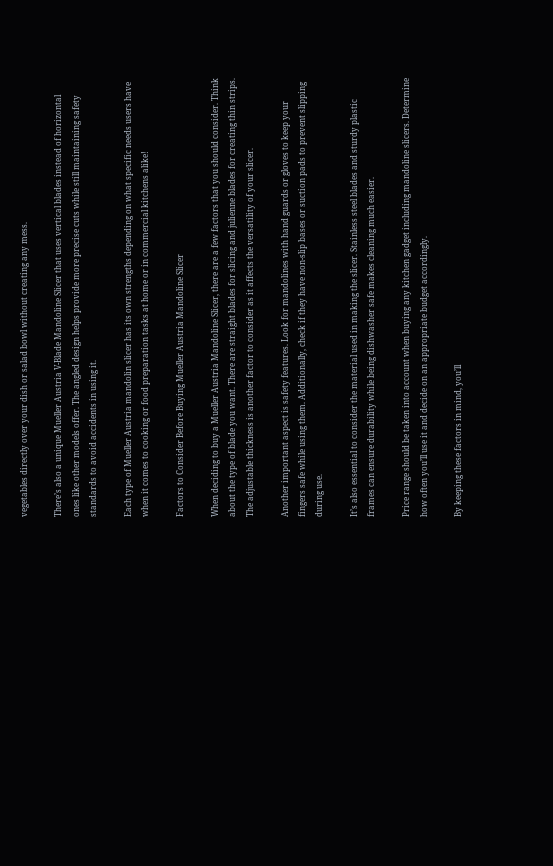vegetables directly over your dish or salad bowl without creating any mess.

There’s also a unique Mueller Austria V-Blade Mandoline Slicer that uses vertical blades instead of horizontal ones like other models offer. The angled design helps provide more precise cuts while still maintaining safety standards to avoid accidents in using it.

Each type of Mueller Austria mandolin slicer has its own strengths depending on what specific needs users have when it comes to cooking or food preparation tasks at home or in commercial kitchens alike!

Factors to Consider Before Buying Mueller Austria Mandoline Slicer

When deciding to buy a Mueller Austria Mandoline Slicer, there are a few factors that you should consider. Think about the type of blade you want. There are straight blades for slicing and julienne blades for creating thin strips. The adjustable thickness is another factor to consider as it affects the versatility of your slicer.

Another important aspect is safety features. Look for mandolines with hand guards or gloves to keep your fingers safe while using them. Additionally, check if they have non-slip bases or suction pads to prevent slipping during use.

It’s also essential to consider the material used in making the slicer. Stainless steel blades and sturdy plastic frames can ensure durability while being dishwasher safe makes cleaning much easier.

Price range should be taken into account when buying any kitchen gadget including mandoline slicers. Determine how often you’ll use it and decide on an appropriate budget accordingly.

By keeping these factors in mind, you’ll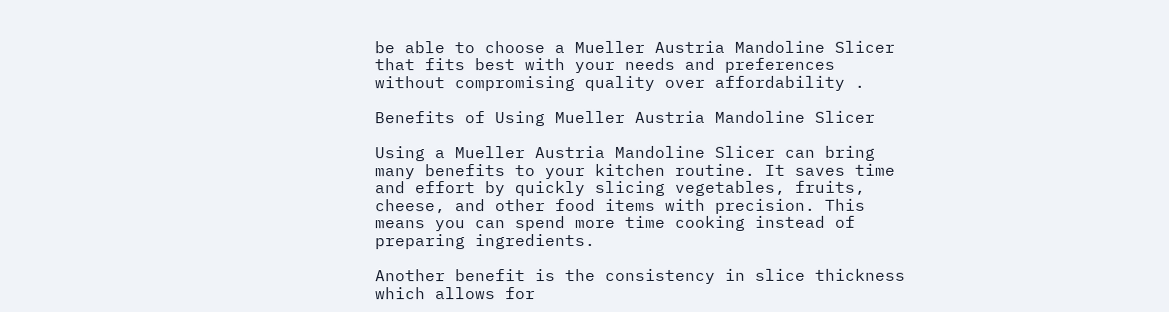be able to choose a Mueller Austria Mandoline Slicer that fits best with your needs and preferences without compromising quality over affordability .

Benefits of Using Mueller Austria Mandoline Slicer

Using a Mueller Austria Mandoline Slicer can bring many benefits to your kitchen routine. It saves time and effort by quickly slicing vegetables, fruits, cheese, and other food items with precision. This means you can spend more time cooking instead of preparing ingredients.

Another benefit is the consistency in slice thickness which allows for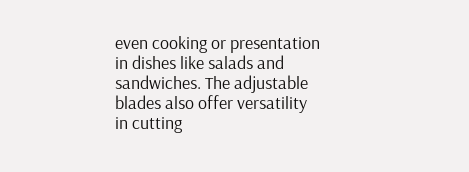even cooking or presentation in dishes like salads and sandwiches. The adjustable blades also offer versatility in cutting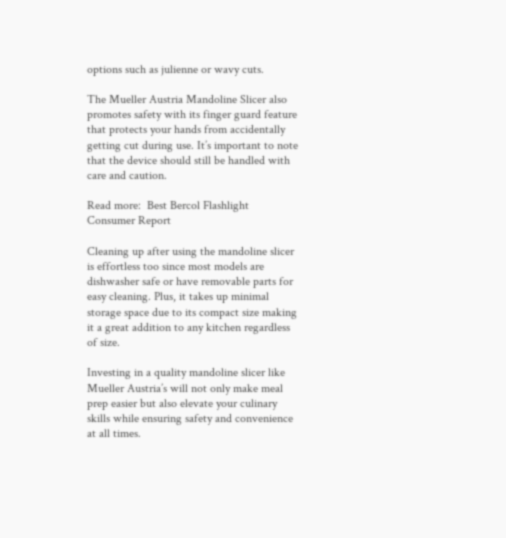options such as julienne or wavy cuts.

The Mueller Austria Mandoline Slicer also promotes safety with its finger guard feature that protects your hands from accidentally getting cut during use. It’s important to note that the device should still be handled with care and caution.

Read more:  Best Bercol Flashlight Consumer Report

Cleaning up after using the mandoline slicer is effortless too since most models are dishwasher safe or have removable parts for easy cleaning. Plus, it takes up minimal storage space due to its compact size making it a great addition to any kitchen regardless of size.

Investing in a quality mandoline slicer like Mueller Austria’s will not only make meal prep easier but also elevate your culinary skills while ensuring safety and convenience at all times.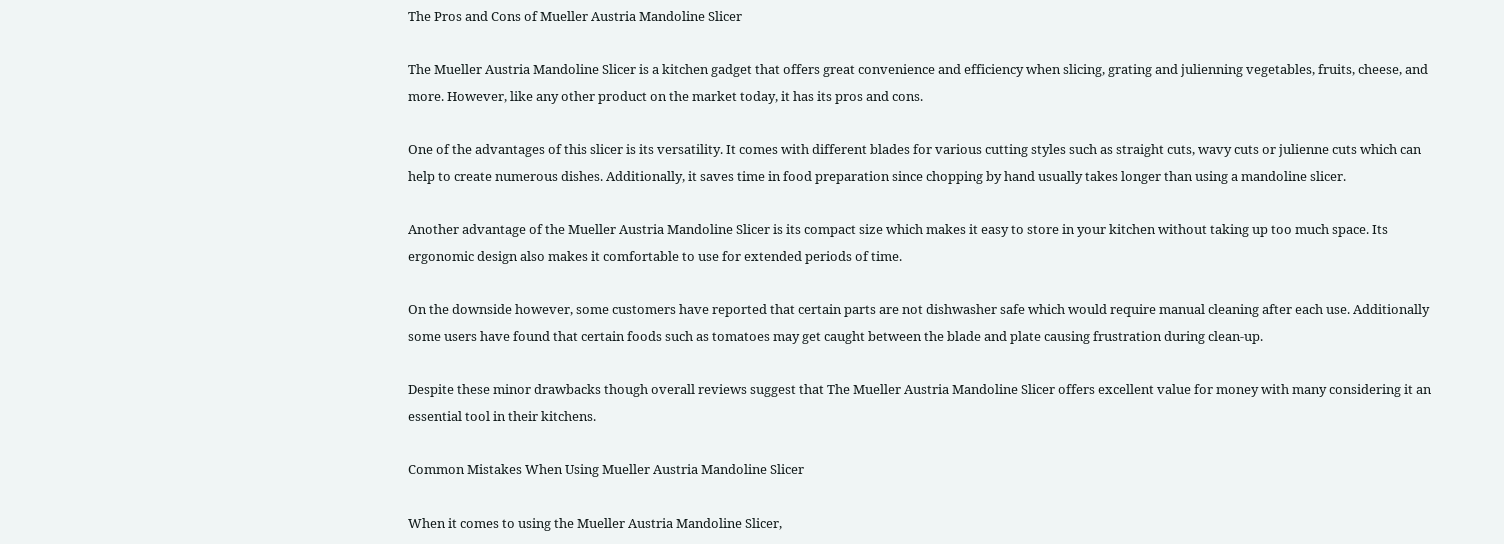The Pros and Cons of Mueller Austria Mandoline Slicer

The Mueller Austria Mandoline Slicer is a kitchen gadget that offers great convenience and efficiency when slicing, grating and julienning vegetables, fruits, cheese, and more. However, like any other product on the market today, it has its pros and cons.

One of the advantages of this slicer is its versatility. It comes with different blades for various cutting styles such as straight cuts, wavy cuts or julienne cuts which can help to create numerous dishes. Additionally, it saves time in food preparation since chopping by hand usually takes longer than using a mandoline slicer.

Another advantage of the Mueller Austria Mandoline Slicer is its compact size which makes it easy to store in your kitchen without taking up too much space. Its ergonomic design also makes it comfortable to use for extended periods of time.

On the downside however, some customers have reported that certain parts are not dishwasher safe which would require manual cleaning after each use. Additionally some users have found that certain foods such as tomatoes may get caught between the blade and plate causing frustration during clean-up.

Despite these minor drawbacks though overall reviews suggest that The Mueller Austria Mandoline Slicer offers excellent value for money with many considering it an essential tool in their kitchens.

Common Mistakes When Using Mueller Austria Mandoline Slicer

When it comes to using the Mueller Austria Mandoline Slicer,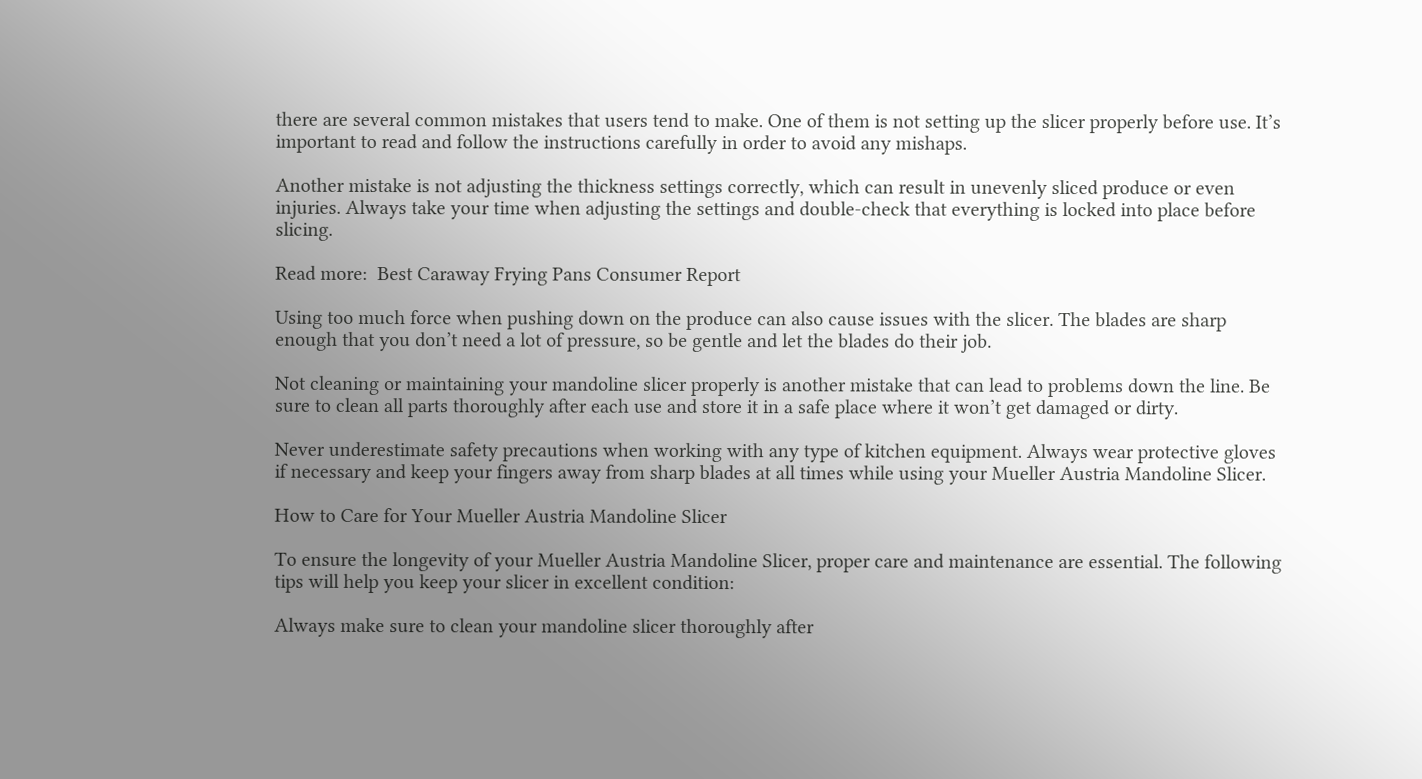there are several common mistakes that users tend to make. One of them is not setting up the slicer properly before use. It’s important to read and follow the instructions carefully in order to avoid any mishaps.

Another mistake is not adjusting the thickness settings correctly, which can result in unevenly sliced produce or even injuries. Always take your time when adjusting the settings and double-check that everything is locked into place before slicing.

Read more:  Best Caraway Frying Pans Consumer Report

Using too much force when pushing down on the produce can also cause issues with the slicer. The blades are sharp enough that you don’t need a lot of pressure, so be gentle and let the blades do their job.

Not cleaning or maintaining your mandoline slicer properly is another mistake that can lead to problems down the line. Be sure to clean all parts thoroughly after each use and store it in a safe place where it won’t get damaged or dirty.

Never underestimate safety precautions when working with any type of kitchen equipment. Always wear protective gloves if necessary and keep your fingers away from sharp blades at all times while using your Mueller Austria Mandoline Slicer.

How to Care for Your Mueller Austria Mandoline Slicer

To ensure the longevity of your Mueller Austria Mandoline Slicer, proper care and maintenance are essential. The following tips will help you keep your slicer in excellent condition:

Always make sure to clean your mandoline slicer thoroughly after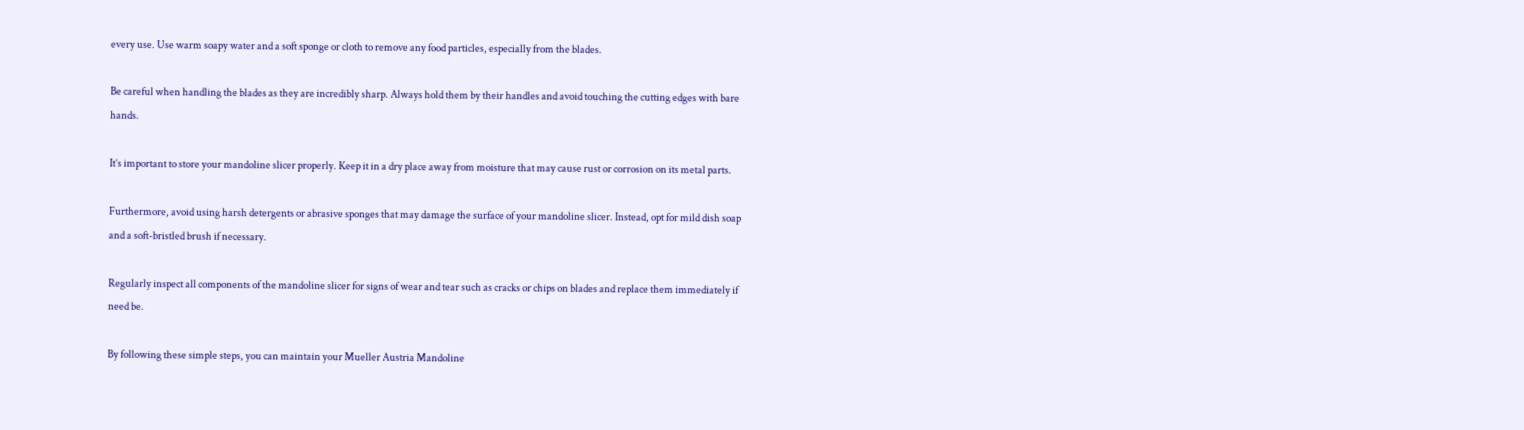every use. Use warm soapy water and a soft sponge or cloth to remove any food particles, especially from the blades.

Be careful when handling the blades as they are incredibly sharp. Always hold them by their handles and avoid touching the cutting edges with bare hands.

It’s important to store your mandoline slicer properly. Keep it in a dry place away from moisture that may cause rust or corrosion on its metal parts.

Furthermore, avoid using harsh detergents or abrasive sponges that may damage the surface of your mandoline slicer. Instead, opt for mild dish soap and a soft-bristled brush if necessary.

Regularly inspect all components of the mandoline slicer for signs of wear and tear such as cracks or chips on blades and replace them immediately if need be.

By following these simple steps, you can maintain your Mueller Austria Mandoline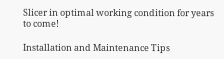Slicer in optimal working condition for years to come!

Installation and Maintenance Tips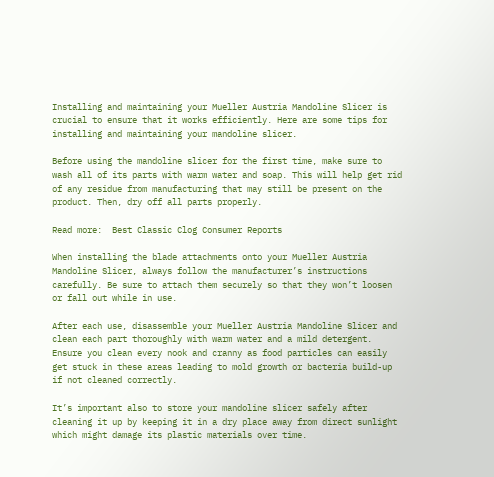Installing and maintaining your Mueller Austria Mandoline Slicer is crucial to ensure that it works efficiently. Here are some tips for installing and maintaining your mandoline slicer.

Before using the mandoline slicer for the first time, make sure to wash all of its parts with warm water and soap. This will help get rid of any residue from manufacturing that may still be present on the product. Then, dry off all parts properly.

Read more:  Best Classic Clog Consumer Reports

When installing the blade attachments onto your Mueller Austria Mandoline Slicer, always follow the manufacturer’s instructions carefully. Be sure to attach them securely so that they won’t loosen or fall out while in use.

After each use, disassemble your Mueller Austria Mandoline Slicer and clean each part thoroughly with warm water and a mild detergent. Ensure you clean every nook and cranny as food particles can easily get stuck in these areas leading to mold growth or bacteria build-up if not cleaned correctly.

It’s important also to store your mandoline slicer safely after cleaning it up by keeping it in a dry place away from direct sunlight which might damage its plastic materials over time.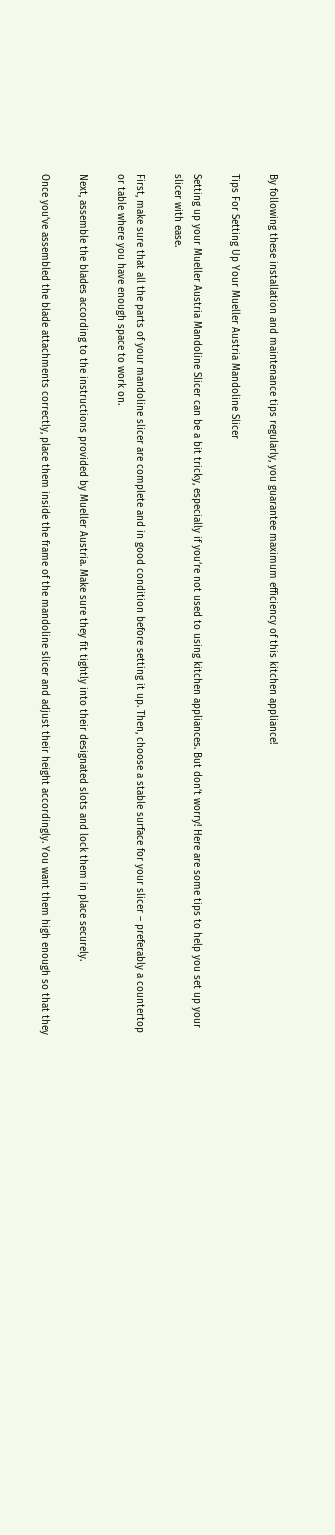By following these installation and maintenance tips regularly, you guarantee maximum efficiency of this kitchen appliance!

Tips For Setting Up Your Mueller Austria Mandoline Slicer

Setting up your Mueller Austria Mandoline Slicer can be a bit tricky, especially if you’re not used to using kitchen appliances. But don’t worry! Here are some tips to help you set up your slicer with ease.

First, make sure that all the parts of your mandoline slicer are complete and in good condition before setting it up. Then, choose a stable surface for your slicer – preferably a countertop or table where you have enough space to work on.

Next, assemble the blades according to the instructions provided by Mueller Austria. Make sure they fit tightly into their designated slots and lock them in place securely.

Once you’ve assembled the blade attachments correctly, place them inside the frame of the mandoline slicer and adjust their height accordingly. You want them high enough so that they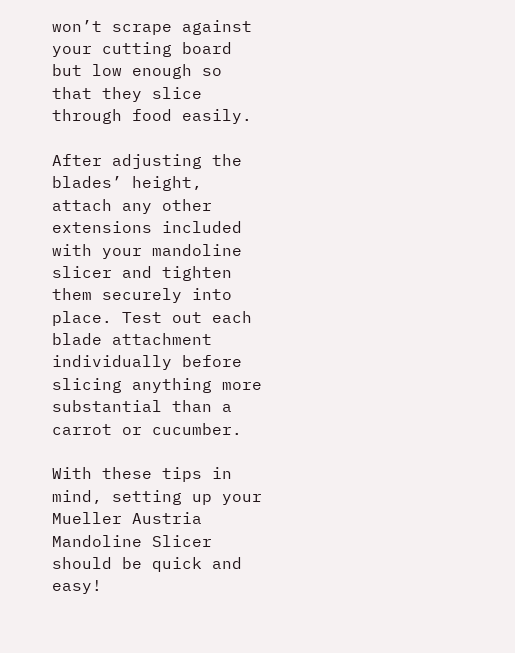won’t scrape against your cutting board but low enough so that they slice through food easily.

After adjusting the blades’ height, attach any other extensions included with your mandoline slicer and tighten them securely into place. Test out each blade attachment individually before slicing anything more substantial than a carrot or cucumber.

With these tips in mind, setting up your Mueller Austria Mandoline Slicer should be quick and easy!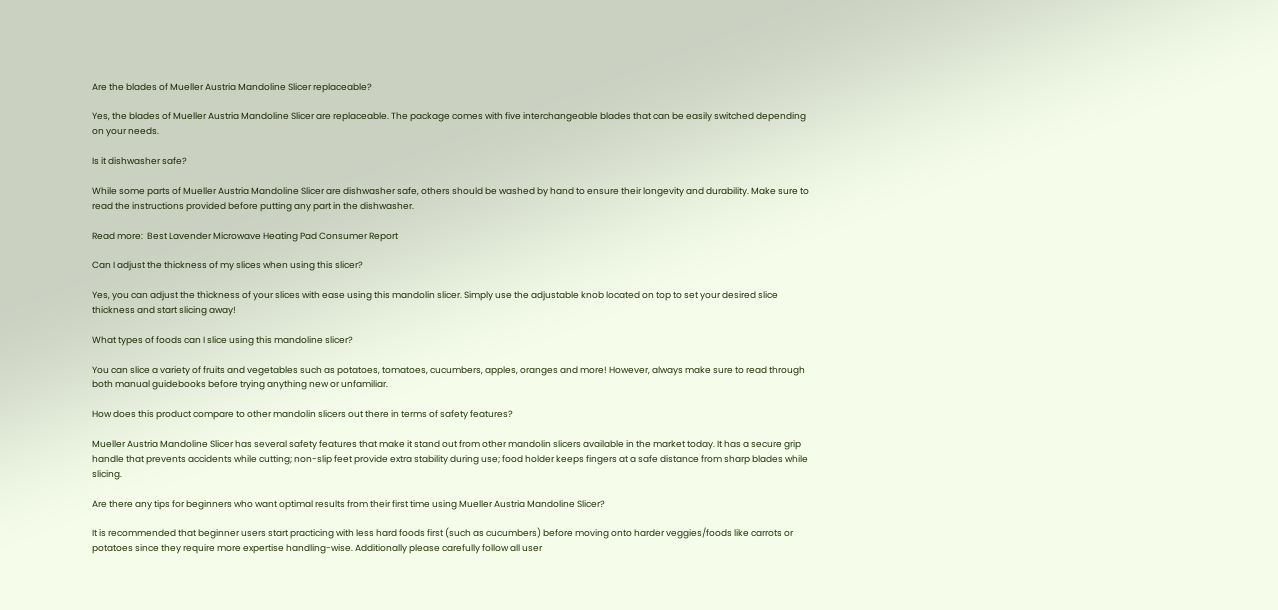Are the blades of Mueller Austria Mandoline Slicer replaceable?

Yes, the blades of Mueller Austria Mandoline Slicer are replaceable. The package comes with five interchangeable blades that can be easily switched depending on your needs.

Is it dishwasher safe?

While some parts of Mueller Austria Mandoline Slicer are dishwasher safe, others should be washed by hand to ensure their longevity and durability. Make sure to read the instructions provided before putting any part in the dishwasher.

Read more:  Best Lavender Microwave Heating Pad Consumer Report

Can I adjust the thickness of my slices when using this slicer?

Yes, you can adjust the thickness of your slices with ease using this mandolin slicer. Simply use the adjustable knob located on top to set your desired slice thickness and start slicing away!

What types of foods can I slice using this mandoline slicer?

You can slice a variety of fruits and vegetables such as potatoes, tomatoes, cucumbers, apples, oranges and more! However, always make sure to read through both manual guidebooks before trying anything new or unfamiliar.

How does this product compare to other mandolin slicers out there in terms of safety features?

Mueller Austria Mandoline Slicer has several safety features that make it stand out from other mandolin slicers available in the market today. It has a secure grip handle that prevents accidents while cutting; non-slip feet provide extra stability during use; food holder keeps fingers at a safe distance from sharp blades while slicing.

Are there any tips for beginners who want optimal results from their first time using Mueller Austria Mandoline Slicer?

It is recommended that beginner users start practicing with less hard foods first (such as cucumbers) before moving onto harder veggies/foods like carrots or potatoes since they require more expertise handling-wise. Additionally please carefully follow all user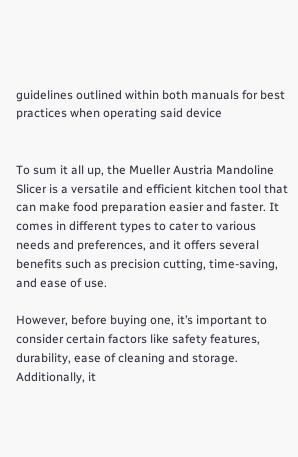guidelines outlined within both manuals for best practices when operating said device


To sum it all up, the Mueller Austria Mandoline Slicer is a versatile and efficient kitchen tool that can make food preparation easier and faster. It comes in different types to cater to various needs and preferences, and it offers several benefits such as precision cutting, time-saving, and ease of use.

However, before buying one, it’s important to consider certain factors like safety features, durability, ease of cleaning and storage. Additionally, it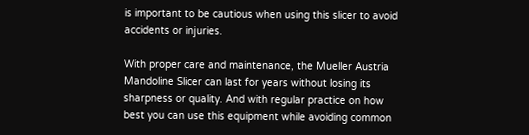is important to be cautious when using this slicer to avoid accidents or injuries.

With proper care and maintenance, the Mueller Austria Mandoline Slicer can last for years without losing its sharpness or quality. And with regular practice on how best you can use this equipment while avoiding common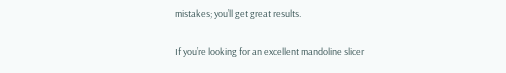mistakes; you’ll get great results.

If you’re looking for an excellent mandoline slicer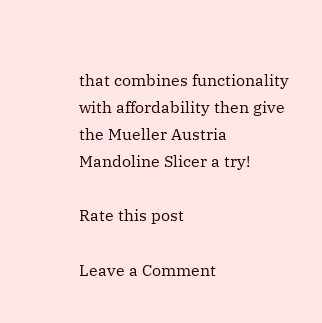that combines functionality with affordability then give the Mueller Austria Mandoline Slicer a try!

Rate this post

Leave a Comment